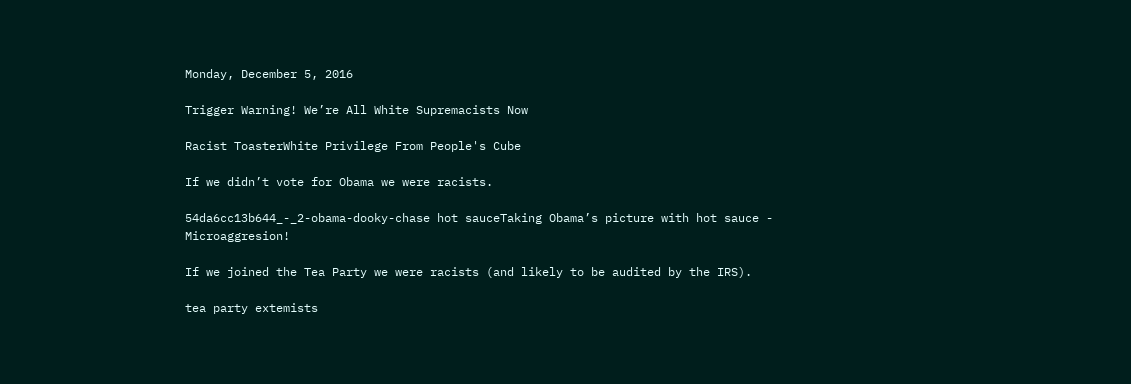Monday, December 5, 2016

Trigger Warning! We’re All White Supremacists Now

Racist ToasterWhite Privilege From People's Cube

If we didn’t vote for Obama we were racists.

54da6cc13b644_-_2-obama-dooky-chase hot sauceTaking Obama’s picture with hot sauce - Microaggresion!

If we joined the Tea Party we were racists (and likely to be audited by the IRS).

tea party extemists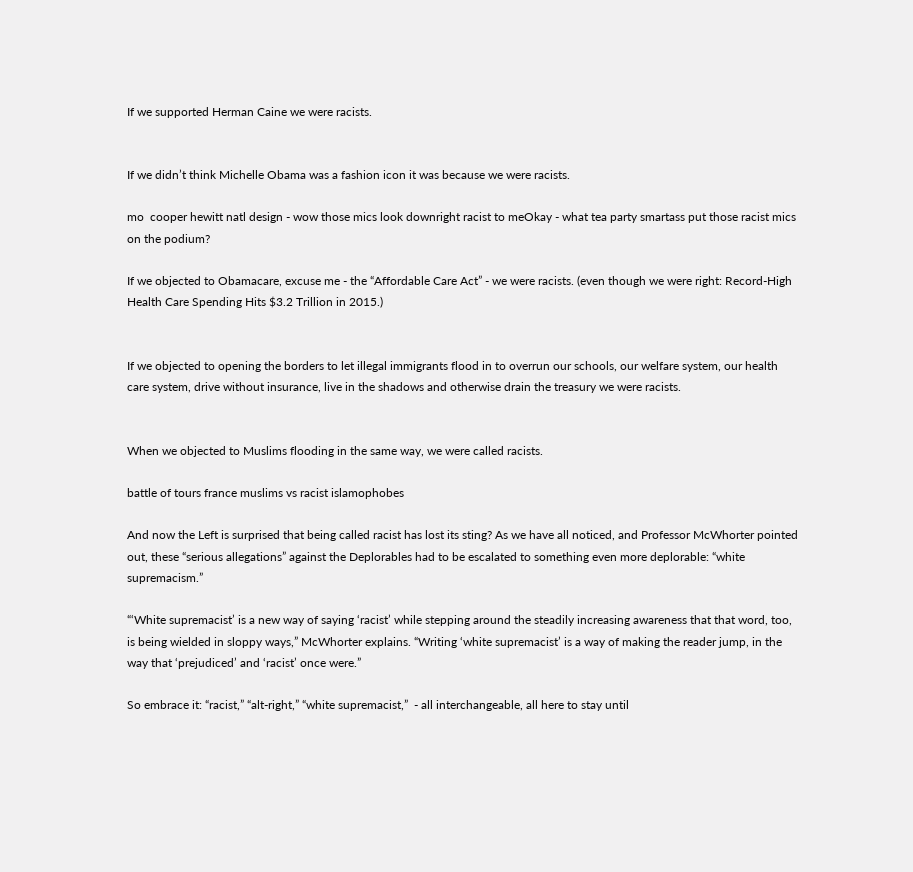If we supported Herman Caine we were racists.


If we didn’t think Michelle Obama was a fashion icon it was because we were racists.

mo  cooper hewitt natl design - wow those mics look downright racist to meOkay - what tea party smartass put those racist mics on the podium?

If we objected to Obamacare, excuse me - the “Affordable Care Act” - we were racists. (even though we were right: Record-High Health Care Spending Hits $3.2 Trillion in 2015.)


If we objected to opening the borders to let illegal immigrants flood in to overrun our schools, our welfare system, our health care system, drive without insurance, live in the shadows and otherwise drain the treasury we were racists.


When we objected to Muslims flooding in the same way, we were called racists.

battle of tours france muslims vs racist islamophobes

And now the Left is surprised that being called racist has lost its sting? As we have all noticed, and Professor McWhorter pointed out, these “serious allegations” against the Deplorables had to be escalated to something even more deplorable: “white supremacism.”

“‘White supremacist’ is a new way of saying ‘racist’ while stepping around the steadily increasing awareness that that word, too, is being wielded in sloppy ways,” McWhorter explains. “Writing ‘white supremacist’ is a way of making the reader jump, in the way that ‘prejudiced’ and ‘racist’ once were.”

So embrace it: “racist,” “alt-right,” “white supremacist,”  - all interchangeable, all here to stay until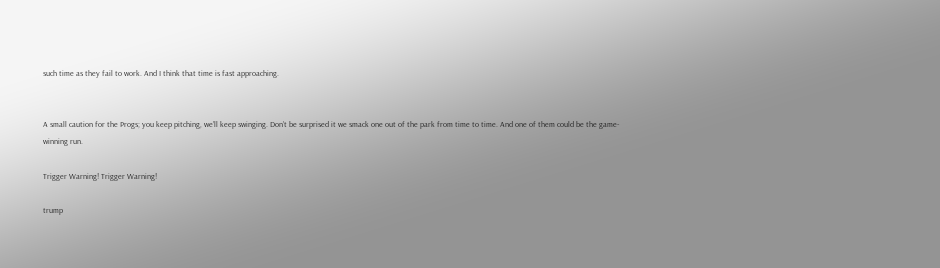such time as they fail to work. And I think that time is fast approaching.


A small caution for the Progs; you keep pitching, we’ll keep swinging. Don’t be surprised it we smack one out of the park from time to time. And one of them could be the game-winning run.

Trigger Warning! Trigger Warning!

trump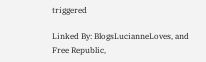triggered

Linked By: BlogsLucianneLoves, and Free Republic,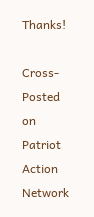Thanks!

Cross-Posted on Patriot Action Network